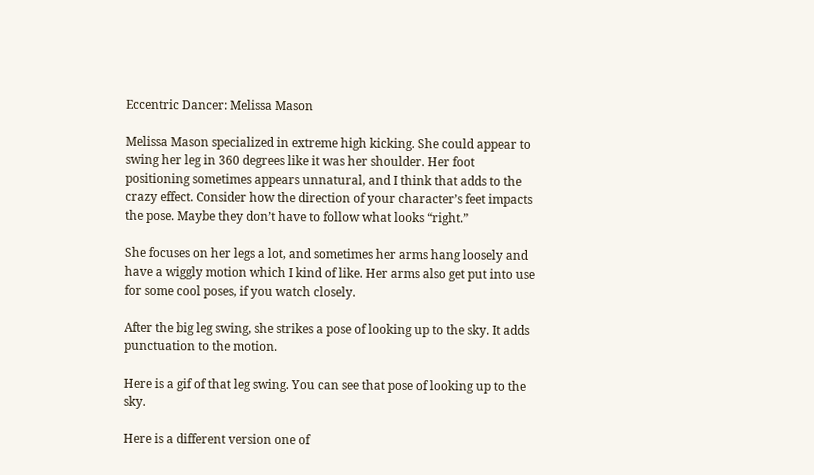Eccentric Dancer: Melissa Mason

Melissa Mason specialized in extreme high kicking. She could appear to swing her leg in 360 degrees like it was her shoulder. Her foot positioning sometimes appears unnatural, and I think that adds to the crazy effect. Consider how the direction of your character’s feet impacts the pose. Maybe they don’t have to follow what looks “right.”

She focuses on her legs a lot, and sometimes her arms hang loosely and have a wiggly motion which I kind of like. Her arms also get put into use for some cool poses, if you watch closely.

After the big leg swing, she strikes a pose of looking up to the sky. It adds punctuation to the motion.

Here is a gif of that leg swing. You can see that pose of looking up to the sky.

Here is a different version one of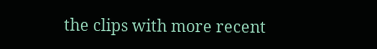the clips with more recent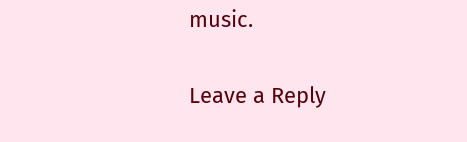music.

Leave a Reply